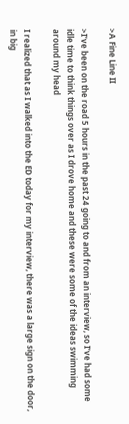>A Fine Line II

>I’ve been on the road 5 hours in the past 24 going to and from an interview, so I’ve had some idle time to think things over as I drove home and these were some of the ideas swimming around my head

I realized that as I walked into the ED today for my interview, there was a large sign on the door, in big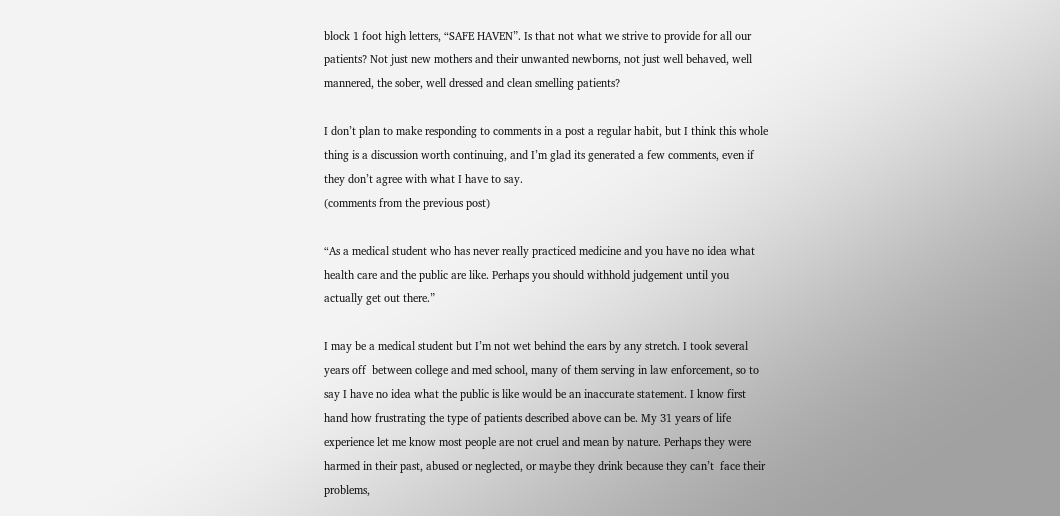block 1 foot high letters, “SAFE HAVEN”. Is that not what we strive to provide for all our patients? Not just new mothers and their unwanted newborns, not just well behaved, well mannered, the sober, well dressed and clean smelling patients?

I don’t plan to make responding to comments in a post a regular habit, but I think this whole thing is a discussion worth continuing, and I’m glad its generated a few comments, even if they don’t agree with what I have to say.
(comments from the previous post)

“As a medical student who has never really practiced medicine and you have no idea what health care and the public are like. Perhaps you should withhold judgement until you actually get out there.”

I may be a medical student but I’m not wet behind the ears by any stretch. I took several years off  between college and med school, many of them serving in law enforcement, so to say I have no idea what the public is like would be an inaccurate statement. I know first hand how frustrating the type of patients described above can be. My 31 years of life experience let me know most people are not cruel and mean by nature. Perhaps they were harmed in their past, abused or neglected, or maybe they drink because they can’t  face their problems,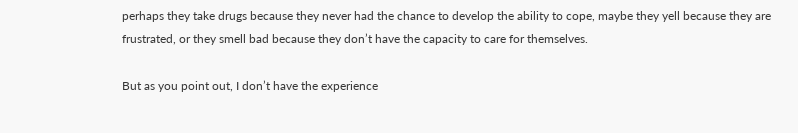perhaps they take drugs because they never had the chance to develop the ability to cope, maybe they yell because they are frustrated, or they smell bad because they don’t have the capacity to care for themselves.

But as you point out, I don’t have the experience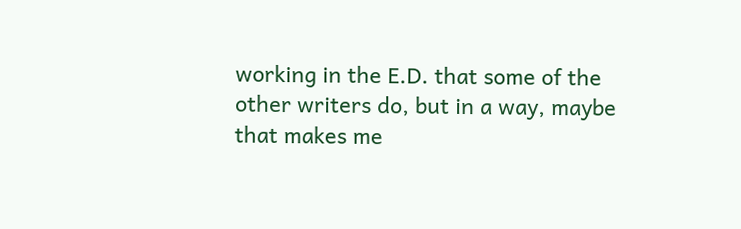working in the E.D. that some of the other writers do, but in a way, maybe that makes me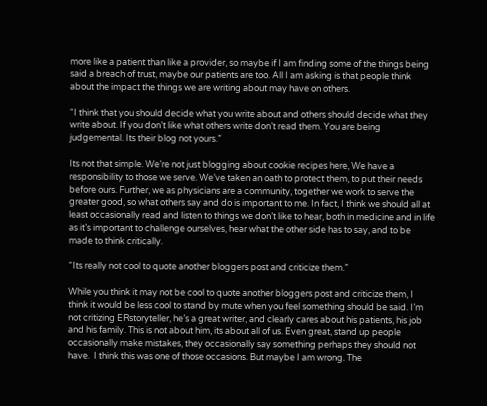more like a patient than like a provider, so maybe if I am finding some of the things being said a breach of trust, maybe our patients are too. All I am asking is that people think about the impact the things we are writing about may have on others.

“I think that you should decide what you write about and others should decide what they write about. If you don’t like what others write don’t read them. You are being judgemental. Its their blog not yours.”

Its not that simple. We’re not just blogging about cookie recipes here, We have a responsibility to those we serve. We’ve taken an oath to protect them, to put their needs before ours. Further, we as physicians are a community, together we work to serve the greater good, so what others say and do is important to me. In fact, I think we should all at least occasionally read and listen to things we don’t like to hear, both in medicine and in life as it’s important to challenge ourselves, hear what the other side has to say, and to be made to think critically.

“Its really not cool to quote another bloggers post and criticize them.”

While you think it may not be cool to quote another bloggers post and criticize them, I think it would be less cool to stand by mute when you feel something should be said. I’m not critizing ERstoryteller, he’s a great writer, and clearly cares about his patients, his job and his family. This is not about him, its about all of us. Even great, stand up people occasionally make mistakes, they occasionally say something perhaps they should not have.  I think this was one of those occasions. But maybe I am wrong. The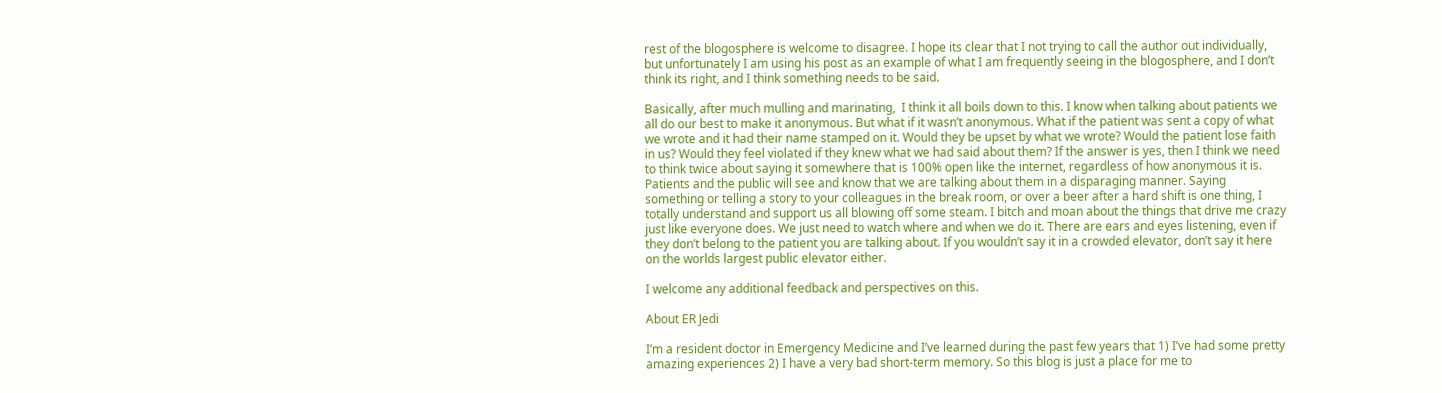rest of the blogosphere is welcome to disagree. I hope its clear that I not trying to call the author out individually, but unfortunately I am using his post as an example of what I am frequently seeing in the blogosphere, and I don’t think its right, and I think something needs to be said.

Basically, after much mulling and marinating,  I think it all boils down to this. I know when talking about patients we all do our best to make it anonymous. But what if it wasn’t anonymous. What if the patient was sent a copy of what we wrote and it had their name stamped on it. Would they be upset by what we wrote? Would the patient lose faith in us? Would they feel violated if they knew what we had said about them? If the answer is yes, then I think we need to think twice about saying it somewhere that is 100% open like the internet, regardless of how anonymous it is. Patients and the public will see and know that we are talking about them in a disparaging manner. Saying something or telling a story to your colleagues in the break room, or over a beer after a hard shift is one thing, I totally understand and support us all blowing off some steam. I bitch and moan about the things that drive me crazy just like everyone does. We just need to watch where and when we do it. There are ears and eyes listening, even if they don’t belong to the patient you are talking about. If you wouldn’t say it in a crowded elevator, don’t say it here on the worlds largest public elevator either.

I welcome any additional feedback and perspectives on this.

About ER Jedi

I’m a resident doctor in Emergency Medicine and I’ve learned during the past few years that 1) I’ve had some pretty amazing experiences 2) I have a very bad short-term memory. So this blog is just a place for me to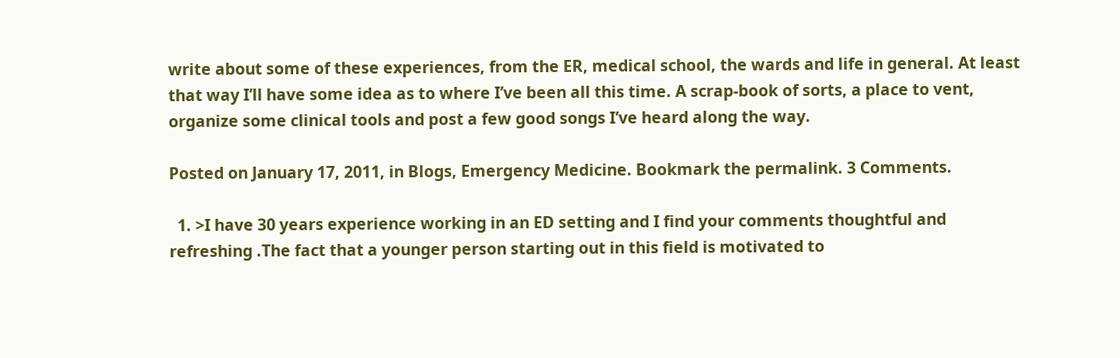write about some of these experiences, from the ER, medical school, the wards and life in general. At least that way I’ll have some idea as to where I’ve been all this time. A scrap-book of sorts, a place to vent, organize some clinical tools and post a few good songs I’ve heard along the way.

Posted on January 17, 2011, in Blogs, Emergency Medicine. Bookmark the permalink. 3 Comments.

  1. >I have 30 years experience working in an ED setting and I find your comments thoughtful and refreshing .The fact that a younger person starting out in this field is motivated to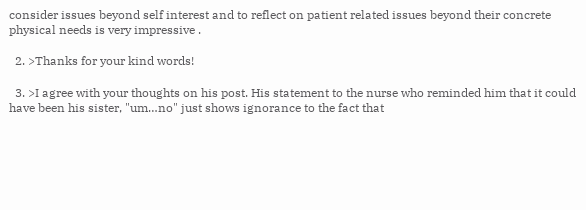consider issues beyond self interest and to reflect on patient related issues beyond their concrete physical needs is very impressive .

  2. >Thanks for your kind words!

  3. >I agree with your thoughts on his post. His statement to the nurse who reminded him that it could have been his sister, "um…no" just shows ignorance to the fact that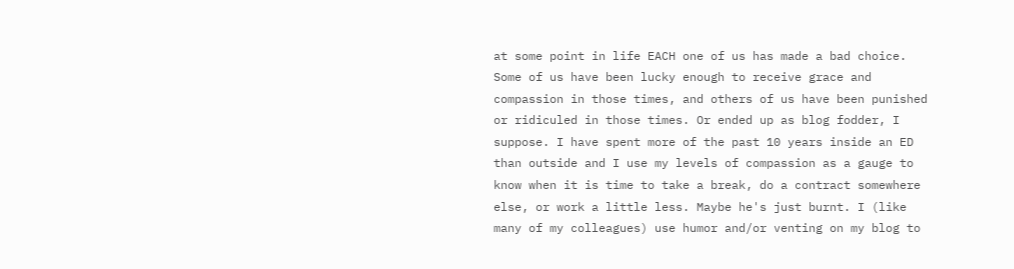at some point in life EACH one of us has made a bad choice. Some of us have been lucky enough to receive grace and compassion in those times, and others of us have been punished or ridiculed in those times. Or ended up as blog fodder, I suppose. I have spent more of the past 10 years inside an ED than outside and I use my levels of compassion as a gauge to know when it is time to take a break, do a contract somewhere else, or work a little less. Maybe he's just burnt. I (like many of my colleagues) use humor and/or venting on my blog to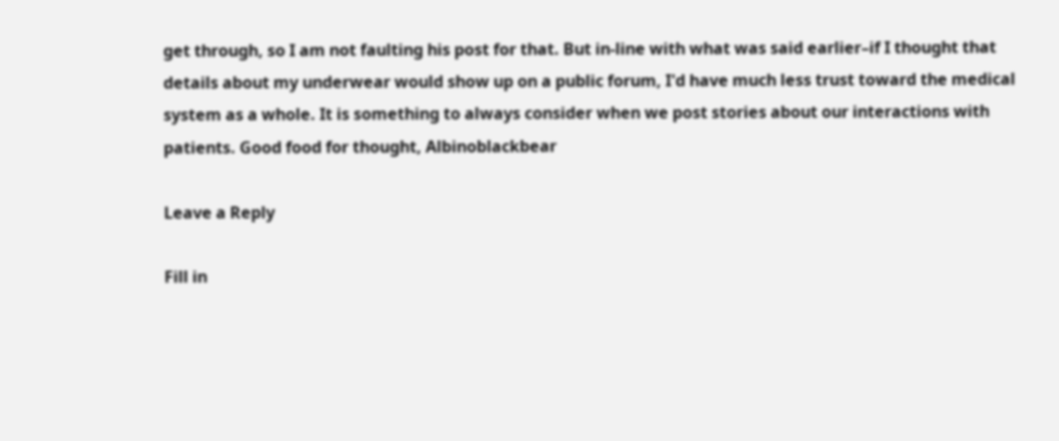get through, so I am not faulting his post for that. But in-line with what was said earlier–if I thought that details about my underwear would show up on a public forum, I'd have much less trust toward the medical system as a whole. It is something to always consider when we post stories about our interactions with patients. Good food for thought, Albinoblackbear

Leave a Reply

Fill in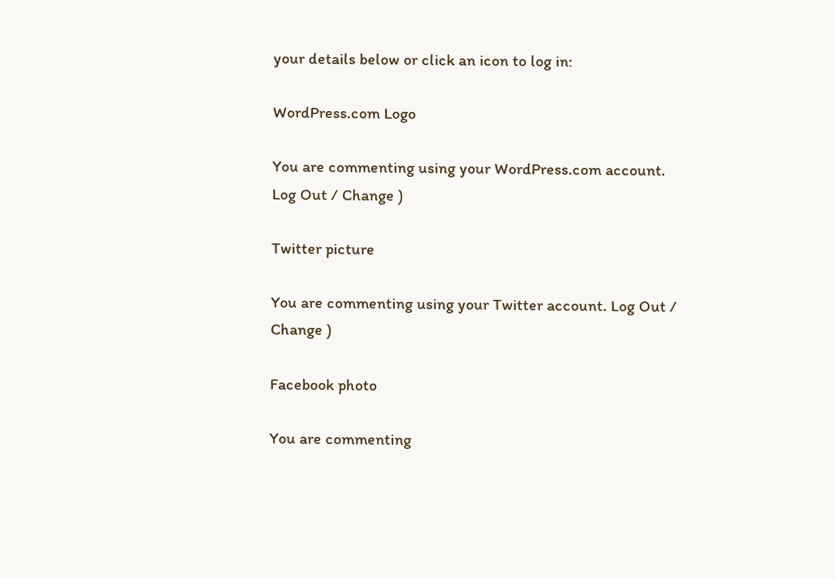your details below or click an icon to log in:

WordPress.com Logo

You are commenting using your WordPress.com account. Log Out / Change )

Twitter picture

You are commenting using your Twitter account. Log Out / Change )

Facebook photo

You are commenting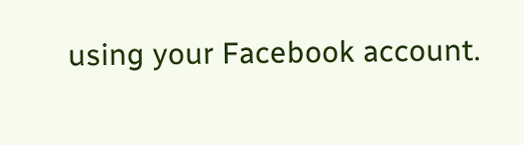using your Facebook account.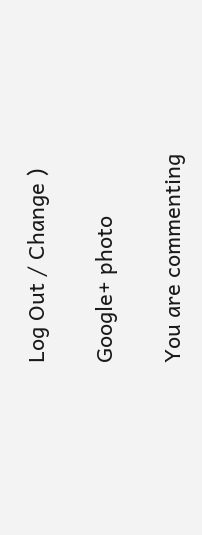Log Out / Change )

Google+ photo

You are commenting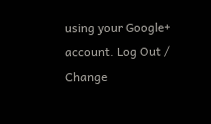using your Google+ account. Log Out / Change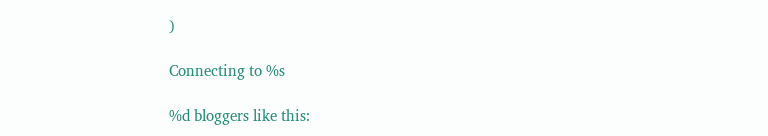)

Connecting to %s

%d bloggers like this: